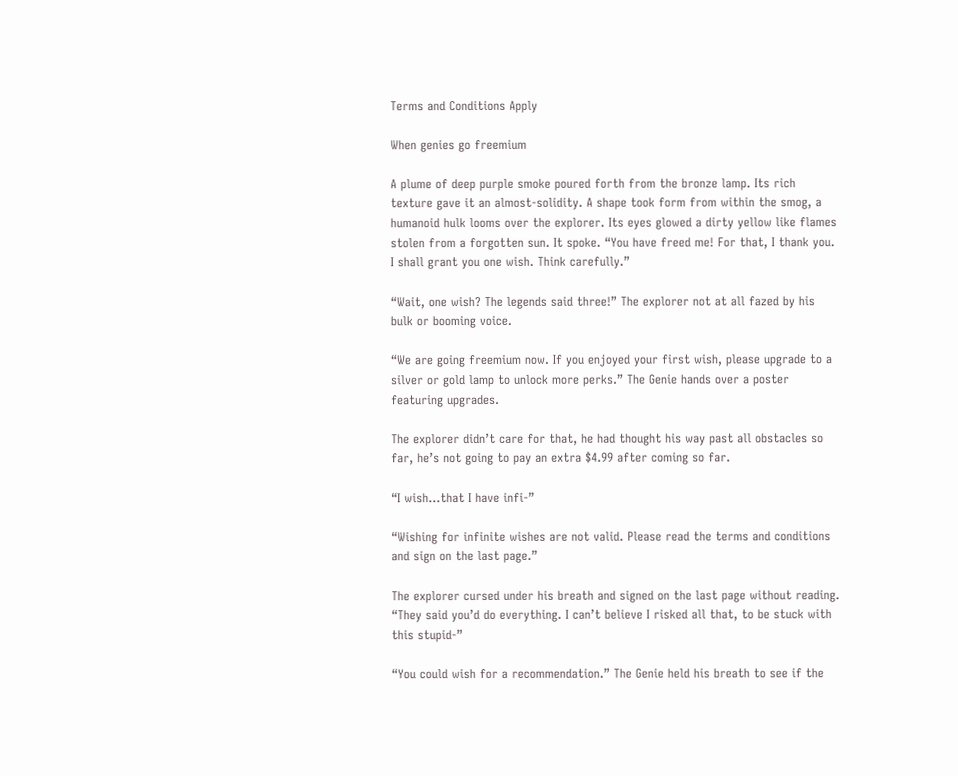Terms and Conditions Apply

When genies go freemium

A plume of deep purple smoke poured forth from the bronze lamp. Its rich texture gave it an almost-solidity. A shape took form from within the smog, a humanoid hulk looms over the explorer. Its eyes glowed a dirty yellow like flames stolen from a forgotten sun. It spoke. “You have freed me! For that, I thank you. I shall grant you one wish. Think carefully.”

“Wait, one wish? The legends said three!” The explorer not at all fazed by his bulk or booming voice.

“We are going freemium now. If you enjoyed your first wish, please upgrade to a silver or gold lamp to unlock more perks.” The Genie hands over a poster featuring upgrades.

The explorer didn’t care for that, he had thought his way past all obstacles so far, he’s not going to pay an extra $4.99 after coming so far.

“I wish…that I have infi-”

“Wishing for infinite wishes are not valid. Please read the terms and conditions and sign on the last page.”

The explorer cursed under his breath and signed on the last page without reading. “They said you’d do everything. I can’t believe I risked all that, to be stuck with this stupid-”

“You could wish for a recommendation.” The Genie held his breath to see if the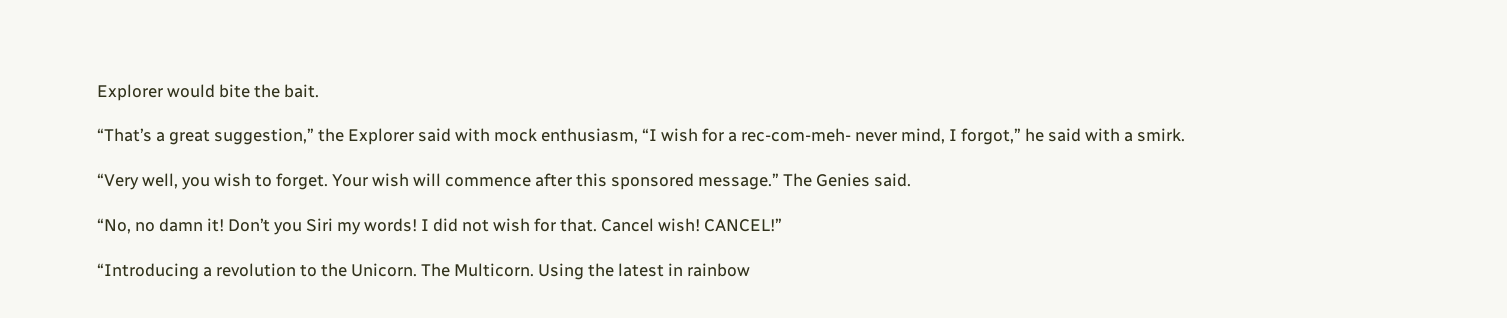Explorer would bite the bait.

“That’s a great suggestion,” the Explorer said with mock enthusiasm, “I wish for a rec-com-meh- never mind, I forgot,” he said with a smirk.

“Very well, you wish to forget. Your wish will commence after this sponsored message.” The Genies said.

“No, no damn it! Don’t you Siri my words! I did not wish for that. Cancel wish! CANCEL!”

“Introducing a revolution to the Unicorn. The Multicorn. Using the latest in rainbow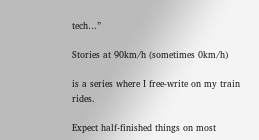tech…”

Stories at 90km/h (sometimes 0km/h)

is a series where I free-write on my train rides.

Expect half-finished things on most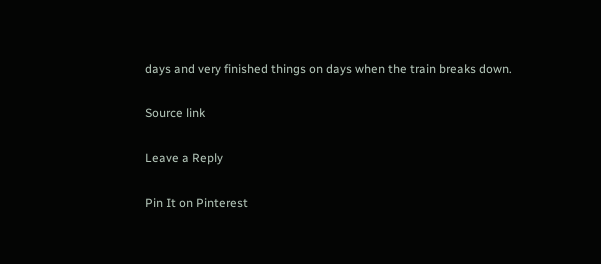days and very finished things on days when the train breaks down.

Source link

Leave a Reply

Pin It on Pinterest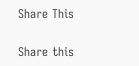Share This

Share this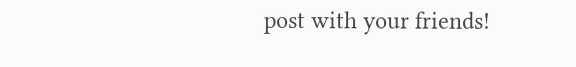post with your friends!